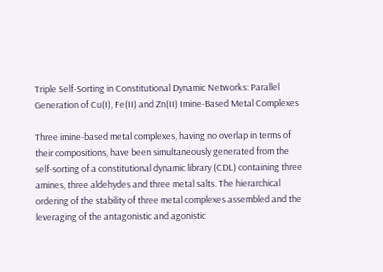Triple Self-Sorting in Constitutional Dynamic Networks: Parallel Generation of Cu(I), Fe(II) and Zn(II) Imine-Based Metal Complexes

Three imine-based metal complexes, having no overlap in terms of their compositions, have been simultaneously generated from the self-sorting of a constitutional dynamic library (CDL) containing three amines, three aldehydes and three metal salts. The hierarchical ordering of the stability of three metal complexes assembled and the leveraging of the antagonistic and agonistic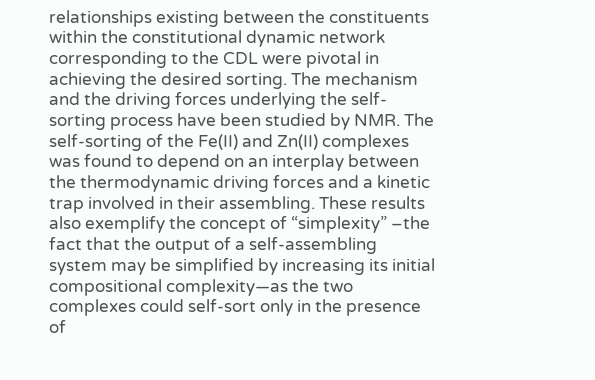relationships existing between the constituents within the constitutional dynamic network corresponding to the CDL were pivotal in achieving the desired sorting. The mechanism and the driving forces underlying the self-sorting process have been studied by NMR. The self-sorting of the Fe(II) and Zn(II) complexes was found to depend on an interplay between the thermodynamic driving forces and a kinetic trap involved in their assembling. These results also exemplify the concept of “simplexity” –the fact that the output of a self-assembling system may be simplified by increasing its initial compositional complexity—as the two complexes could self-sort only in the presence of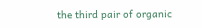the third pair of organic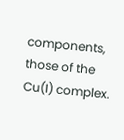components, those of the Cu(I) complex.